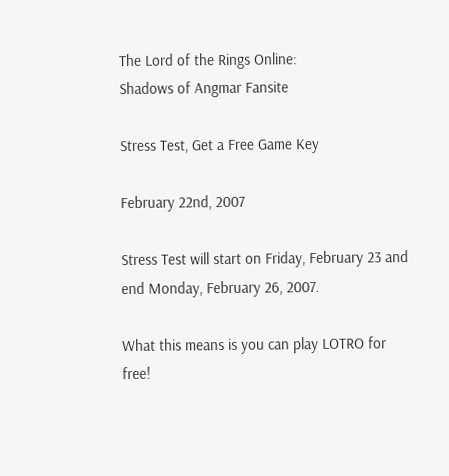The Lord of the Rings Online:
Shadows of Angmar Fansite

Stress Test, Get a Free Game Key

February 22nd, 2007

Stress Test will start on Friday, February 23 and end Monday, February 26, 2007.

What this means is you can play LOTRO for free!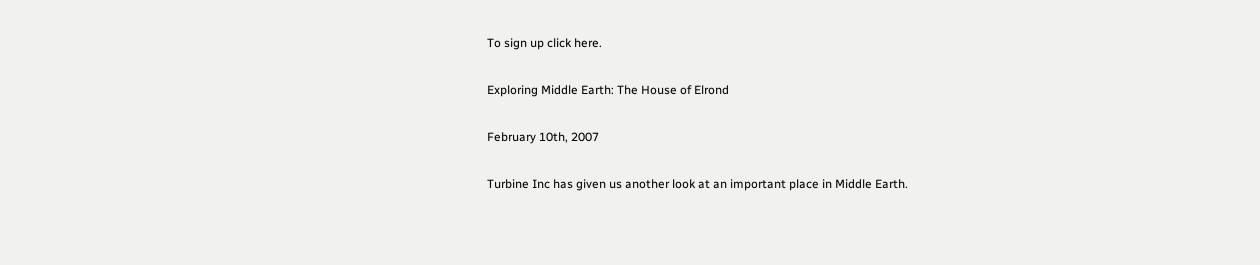To sign up click here.

Exploring Middle Earth: The House of Elrond

February 10th, 2007

Turbine Inc has given us another look at an important place in Middle Earth.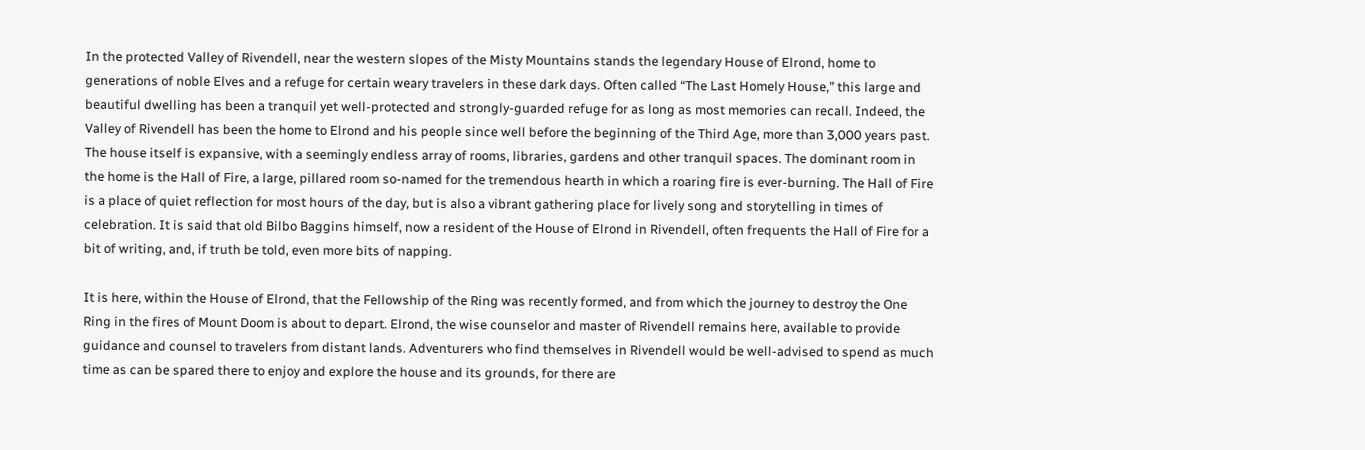In the protected Valley of Rivendell, near the western slopes of the Misty Mountains stands the legendary House of Elrond, home to generations of noble Elves and a refuge for certain weary travelers in these dark days. Often called “The Last Homely House,” this large and beautiful dwelling has been a tranquil yet well-protected and strongly-guarded refuge for as long as most memories can recall. Indeed, the Valley of Rivendell has been the home to Elrond and his people since well before the beginning of the Third Age, more than 3,000 years past. The house itself is expansive, with a seemingly endless array of rooms, libraries, gardens and other tranquil spaces. The dominant room in the home is the Hall of Fire, a large, pillared room so-named for the tremendous hearth in which a roaring fire is ever-burning. The Hall of Fire is a place of quiet reflection for most hours of the day, but is also a vibrant gathering place for lively song and storytelling in times of celebration. It is said that old Bilbo Baggins himself, now a resident of the House of Elrond in Rivendell, often frequents the Hall of Fire for a bit of writing, and, if truth be told, even more bits of napping.

It is here, within the House of Elrond, that the Fellowship of the Ring was recently formed, and from which the journey to destroy the One Ring in the fires of Mount Doom is about to depart. Elrond, the wise counselor and master of Rivendell remains here, available to provide guidance and counsel to travelers from distant lands. Adventurers who find themselves in Rivendell would be well-advised to spend as much time as can be spared there to enjoy and explore the house and its grounds, for there are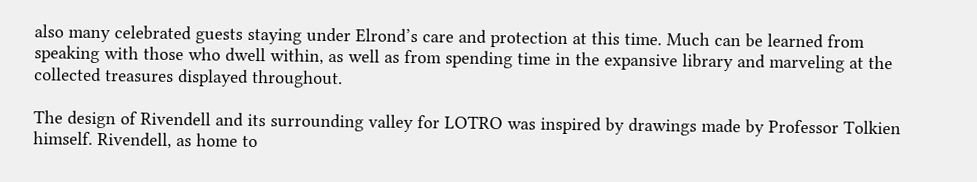also many celebrated guests staying under Elrond’s care and protection at this time. Much can be learned from speaking with those who dwell within, as well as from spending time in the expansive library and marveling at the collected treasures displayed throughout.

The design of Rivendell and its surrounding valley for LOTRO was inspired by drawings made by Professor Tolkien himself. Rivendell, as home to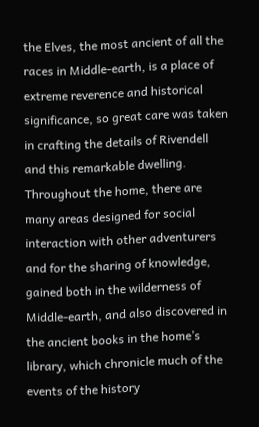the Elves, the most ancient of all the races in Middle-earth, is a place of extreme reverence and historical significance, so great care was taken in crafting the details of Rivendell and this remarkable dwelling. Throughout the home, there are many areas designed for social interaction with other adventurers and for the sharing of knowledge, gained both in the wilderness of Middle-earth, and also discovered in the ancient books in the home’s library, which chronicle much of the events of the history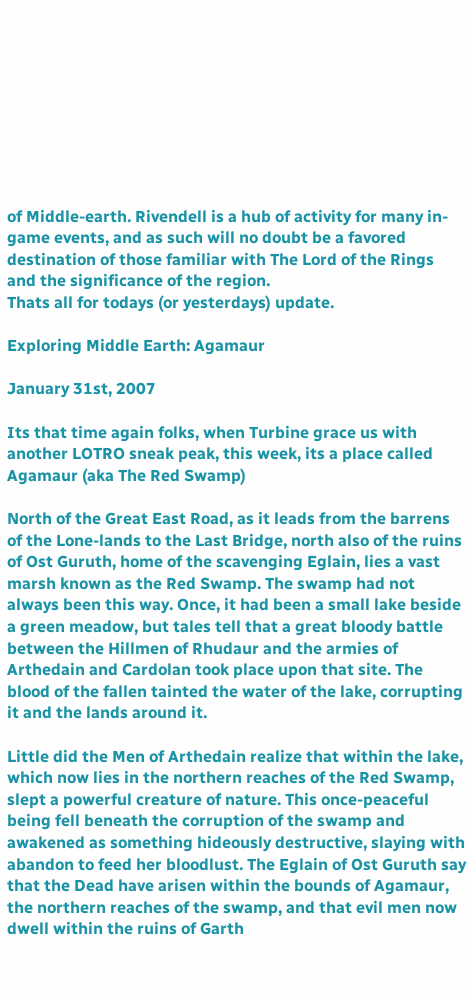of Middle-earth. Rivendell is a hub of activity for many in-game events, and as such will no doubt be a favored destination of those familiar with The Lord of the Rings and the significance of the region.
Thats all for todays (or yesterdays) update.

Exploring Middle Earth: Agamaur

January 31st, 2007

Its that time again folks, when Turbine grace us with another LOTRO sneak peak, this week, its a place called Agamaur (aka The Red Swamp)

North of the Great East Road, as it leads from the barrens of the Lone-lands to the Last Bridge, north also of the ruins of Ost Guruth, home of the scavenging Eglain, lies a vast marsh known as the Red Swamp. The swamp had not always been this way. Once, it had been a small lake beside a green meadow, but tales tell that a great bloody battle between the Hillmen of Rhudaur and the armies of Arthedain and Cardolan took place upon that site. The blood of the fallen tainted the water of the lake, corrupting it and the lands around it.

Little did the Men of Arthedain realize that within the lake, which now lies in the northern reaches of the Red Swamp, slept a powerful creature of nature. This once-peaceful being fell beneath the corruption of the swamp and awakened as something hideously destructive, slaying with abandon to feed her bloodlust. The Eglain of Ost Guruth say that the Dead have arisen within the bounds of Agamaur, the northern reaches of the swamp, and that evil men now dwell within the ruins of Garth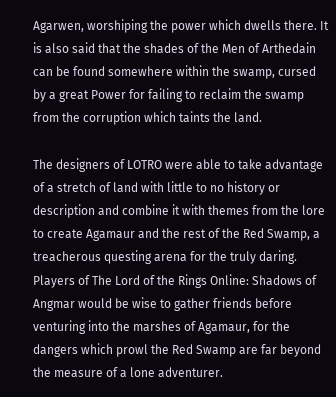Agarwen, worshiping the power which dwells there. It is also said that the shades of the Men of Arthedain can be found somewhere within the swamp, cursed by a great Power for failing to reclaim the swamp from the corruption which taints the land.

The designers of LOTRO were able to take advantage of a stretch of land with little to no history or description and combine it with themes from the lore to create Agamaur and the rest of the Red Swamp, a treacherous questing arena for the truly daring. Players of The Lord of the Rings Online: Shadows of Angmar would be wise to gather friends before venturing into the marshes of Agamaur, for the dangers which prowl the Red Swamp are far beyond the measure of a lone adventurer.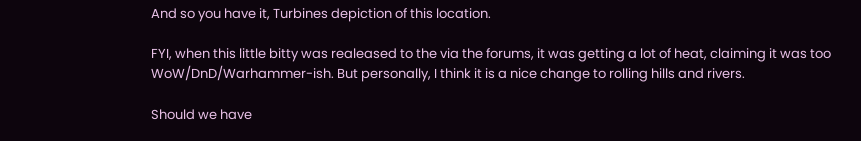And so you have it, Turbines depiction of this location.

FYI, when this little bitty was realeased to the via the forums, it was getting a lot of heat, claiming it was too WoW/DnD/Warhammer-ish. But personally, I think it is a nice change to rolling hills and rivers.

Should we have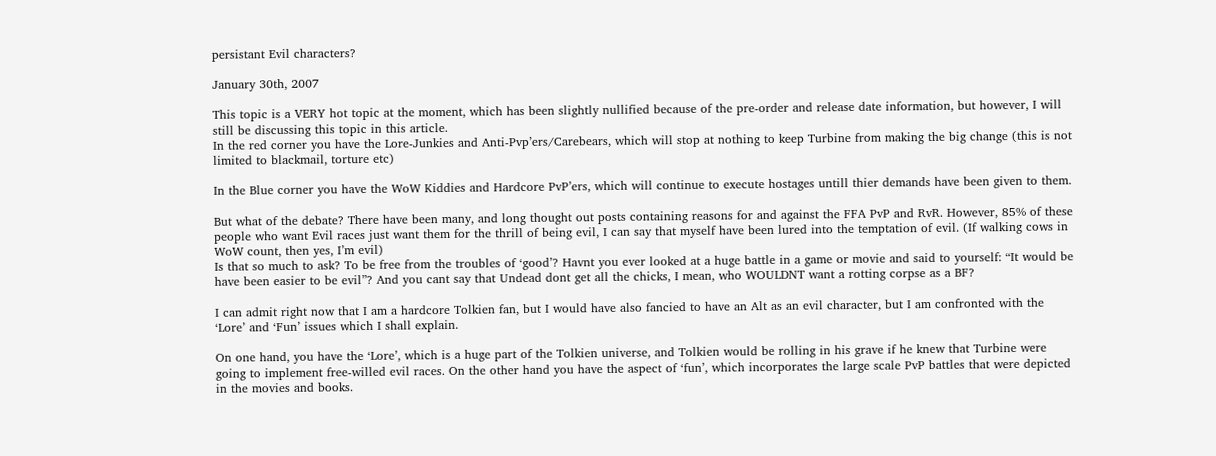persistant Evil characters?

January 30th, 2007

This topic is a VERY hot topic at the moment, which has been slightly nullified because of the pre-order and release date information, but however, I will still be discussing this topic in this article.
In the red corner you have the Lore-Junkies and Anti-Pvp’ers/Carebears, which will stop at nothing to keep Turbine from making the big change (this is not limited to blackmail, torture etc)

In the Blue corner you have the WoW Kiddies and Hardcore PvP’ers, which will continue to execute hostages untill thier demands have been given to them.

But what of the debate? There have been many, and long thought out posts containing reasons for and against the FFA PvP and RvR. However, 85% of these people who want Evil races just want them for the thrill of being evil, I can say that myself have been lured into the temptation of evil. (If walking cows in WoW count, then yes, I’m evil)
Is that so much to ask? To be free from the troubles of ‘good’? Havnt you ever looked at a huge battle in a game or movie and said to yourself: “It would be have been easier to be evil”? And you cant say that Undead dont get all the chicks, I mean, who WOULDNT want a rotting corpse as a BF?

I can admit right now that I am a hardcore Tolkien fan, but I would have also fancied to have an Alt as an evil character, but I am confronted with the ‘Lore’ and ‘Fun’ issues which I shall explain.

On one hand, you have the ‘Lore’, which is a huge part of the Tolkien universe, and Tolkien would be rolling in his grave if he knew that Turbine were going to implement free-willed evil races. On the other hand you have the aspect of ‘fun’, which incorporates the large scale PvP battles that were depicted in the movies and books.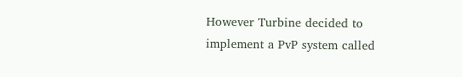However Turbine decided to implement a PvP system called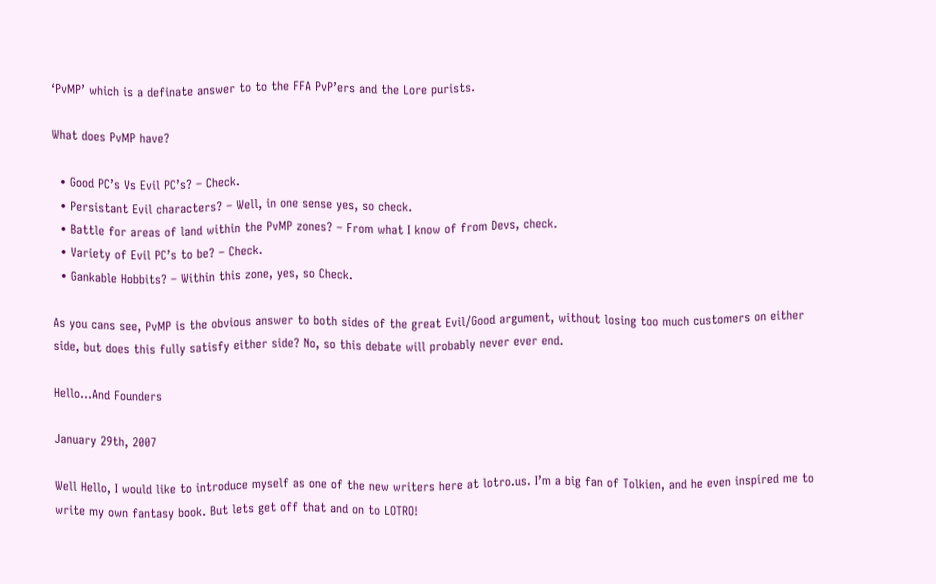‘PvMP’ which is a definate answer to to the FFA PvP’ers and the Lore purists.

What does PvMP have?

  • Good PC’s Vs Evil PC’s? – Check.
  • Persistant Evil characters? – Well, in one sense yes, so check.
  • Battle for areas of land within the PvMP zones? – From what I know of from Devs, check.
  • Variety of Evil PC’s to be? – Check.
  • Gankable Hobbits? – Within this zone, yes, so Check.

As you cans see, PvMP is the obvious answer to both sides of the great Evil/Good argument, without losing too much customers on either side, but does this fully satisfy either side? No, so this debate will probably never ever end.

Hello…And Founders

January 29th, 2007

Well Hello, I would like to introduce myself as one of the new writers here at lotro.us. I’m a big fan of Tolkien, and he even inspired me to write my own fantasy book. But lets get off that and on to LOTRO!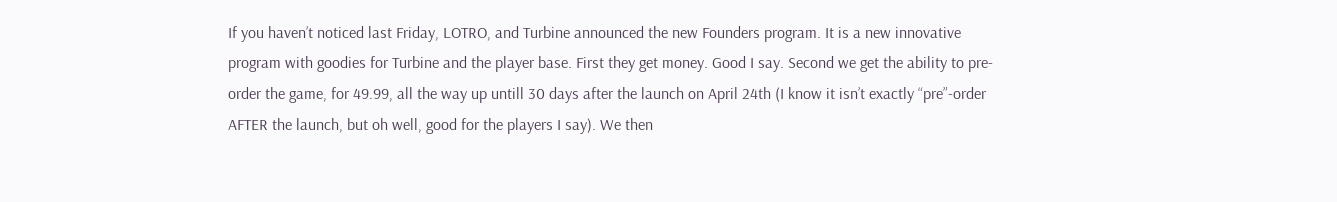If you haven’t noticed last Friday, LOTRO, and Turbine announced the new Founders program. It is a new innovative program with goodies for Turbine and the player base. First they get money. Good I say. Second we get the ability to pre-order the game, for 49.99, all the way up untill 30 days after the launch on April 24th (I know it isn’t exactly “pre”-order AFTER the launch, but oh well, good for the players I say). We then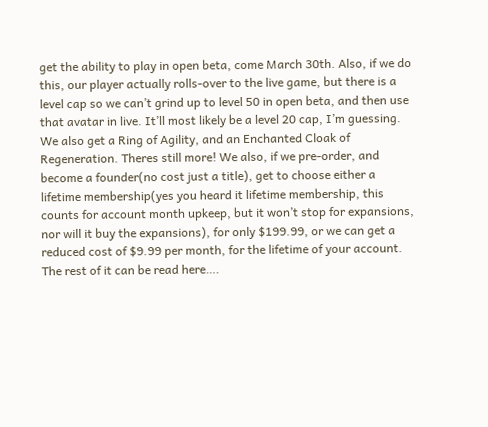get the ability to play in open beta, come March 30th. Also, if we do this, our player actually rolls-over to the live game, but there is a level cap so we can’t grind up to level 50 in open beta, and then use that avatar in live. It’ll most likely be a level 20 cap, I’m guessing. We also get a Ring of Agility, and an Enchanted Cloak of Regeneration. Theres still more! We also, if we pre-order, and become a founder(no cost just a title), get to choose either a lifetime membership(yes you heard it lifetime membership, this counts for account month upkeep, but it won’t stop for expansions, nor will it buy the expansions), for only $199.99, or we can get a reduced cost of $9.99 per month, for the lifetime of your account. The rest of it can be read here….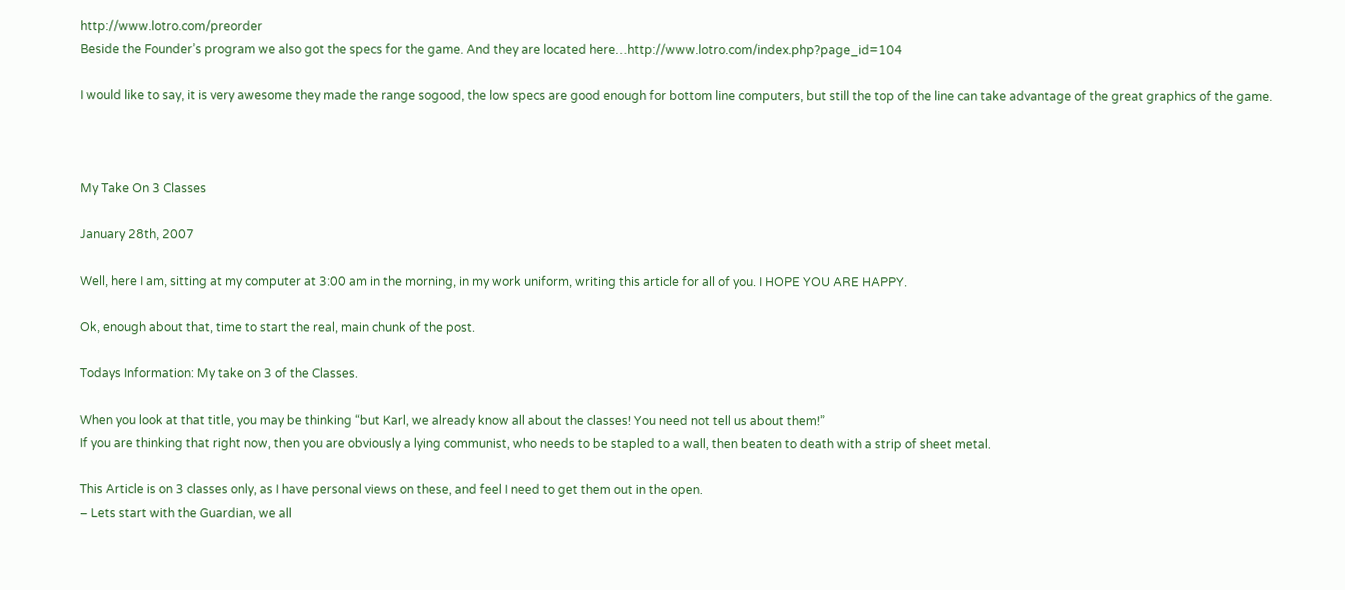http://www.lotro.com/preorder
Beside the Founder’s program we also got the specs for the game. And they are located here…http://www.lotro.com/index.php?page_id=104

I would like to say, it is very awesome they made the range sogood, the low specs are good enough for bottom line computers, but still the top of the line can take advantage of the great graphics of the game.



My Take On 3 Classes

January 28th, 2007

Well, here I am, sitting at my computer at 3:00 am in the morning, in my work uniform, writing this article for all of you. I HOPE YOU ARE HAPPY.

Ok, enough about that, time to start the real, main chunk of the post.

Todays Information: My take on 3 of the Classes.

When you look at that title, you may be thinking “but Karl, we already know all about the classes! You need not tell us about them!”
If you are thinking that right now, then you are obviously a lying communist, who needs to be stapled to a wall, then beaten to death with a strip of sheet metal.

This Article is on 3 classes only, as I have personal views on these, and feel I need to get them out in the open.
– Lets start with the Guardian, we all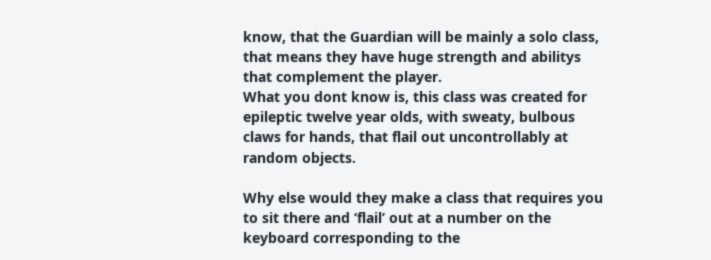know, that the Guardian will be mainly a solo class, that means they have huge strength and abilitys that complement the player.
What you dont know is, this class was created for epileptic twelve year olds, with sweaty, bulbous claws for hands, that flail out uncontrollably at random objects.

Why else would they make a class that requires you to sit there and ‘flail’ out at a number on the keyboard corresponding to the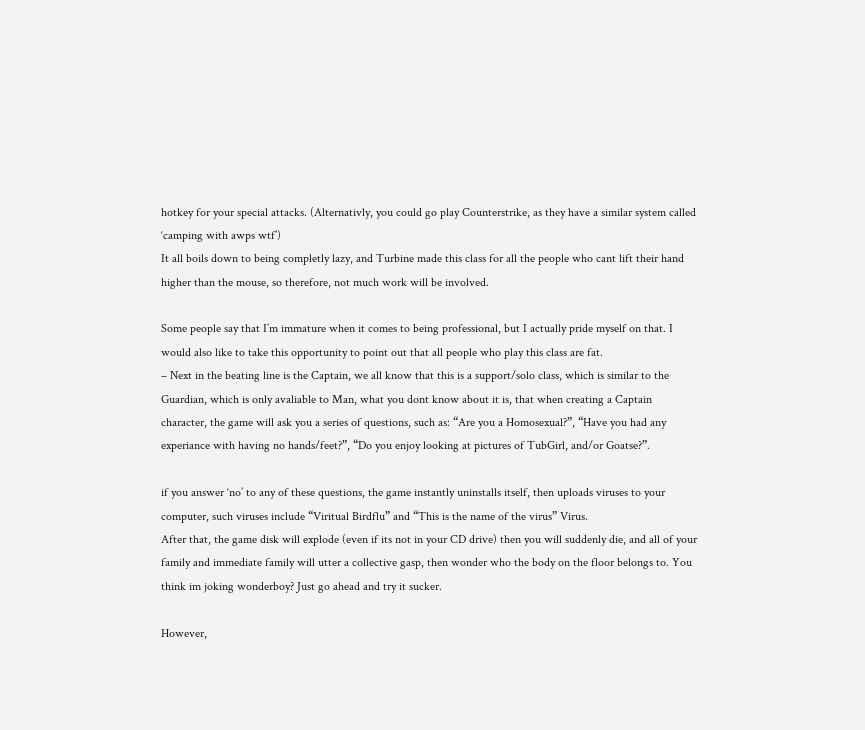hotkey for your special attacks. (Alternativly, you could go play Counterstrike, as they have a similar system called ‘camping with awps wtf’)
It all boils down to being completly lazy, and Turbine made this class for all the people who cant lift their hand higher than the mouse, so therefore, not much work will be involved.

Some people say that I’m immature when it comes to being professional, but I actually pride myself on that. I would also like to take this opportunity to point out that all people who play this class are fat.
– Next in the beating line is the Captain, we all know that this is a support/solo class, which is similar to the Guardian, which is only avaliable to Man, what you dont know about it is, that when creating a Captain character, the game will ask you a series of questions, such as: “Are you a Homosexual?”, “Have you had any experiance with having no hands/feet?”, “Do you enjoy looking at pictures of TubGirl, and/or Goatse?”.

if you answer ‘no’ to any of these questions, the game instantly uninstalls itself, then uploads viruses to your computer, such viruses include “Viritual Birdflu” and “This is the name of the virus” Virus.
After that, the game disk will explode (even if its not in your CD drive) then you will suddenly die, and all of your family and immediate family will utter a collective gasp, then wonder who the body on the floor belongs to. You think im joking wonderboy? Just go ahead and try it sucker.

However,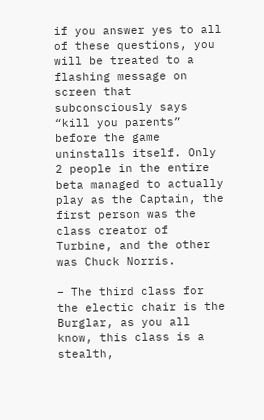if you answer yes to all of these questions, you will be treated to a flashing message on screen that subconsciously says “kill you parents” before the game uninstalls itself. Only 2 people in the entire beta managed to actually play as the Captain, the first person was the class creator of Turbine, and the other was Chuck Norris.

– The third class for the electic chair is the Burglar, as you all know, this class is a stealth,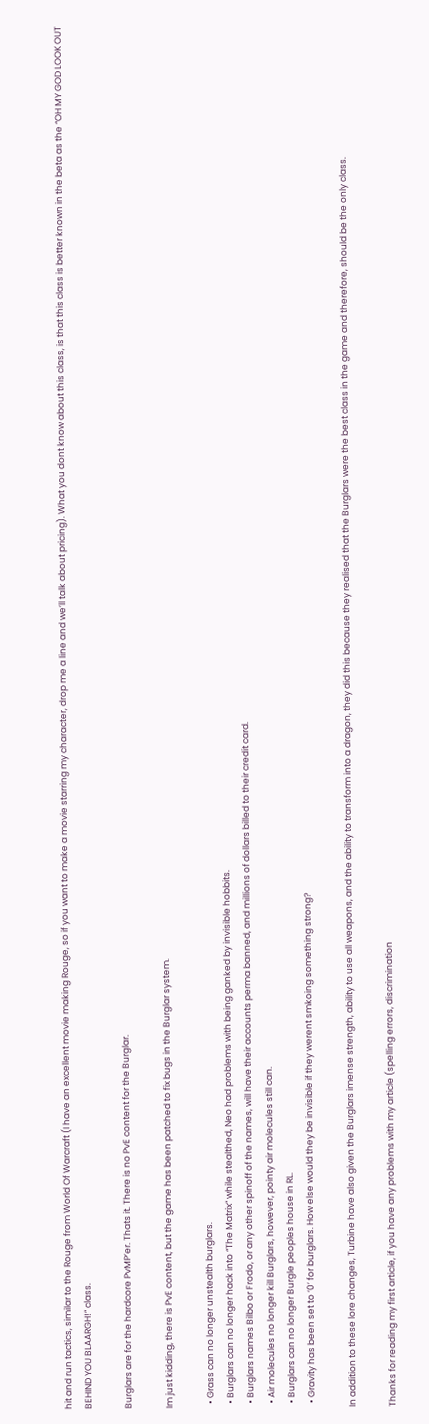hit and run tactics, similar to the Rouge from World Of Warcraft (I have an excellent movie making Rouge, so if you want to make a movie starring my character, drop me a line and we’ll talk about pricing). What you dont know about this class, is that this class is better known in the beta as the “OH MY GOD LOOK OUT BEHIND YOU BLAARGH!” class.

Burglars are for the hardcore PvMP’er. Thats it. There is no PvE content for the Burglar.

Im just kidding, there is PvE content, but the game has been patched to fix bugs in the Burglar system.

  • Grass can no longer unstealth burglars.
  • Burglars can no longer hack into “The Matrix” while stealthed, Neo had problems with being ganked by invisible hobbits.
  • Burglars names Bilbo or Frodo, or any other spinoff of the names, will have their accounts perma banned, and millions of dollars billed to their credit card.
  • Air molecules no longer kill Burglars, however, pointy air molecules still can.
  • Burglars can no longer Burgle peoples house in RL.
  • Gravity has been set to ‘0’ for burglars. How else would they be invisible if they werent smkoing something strong?

In addition to these lore changes, Turbine have also given the Burglars imense strength, ability to use all weapons, and the ability to transform into a dragon, they did this because they realised that the Burglars were the best class in the game and therefore, should be the only class.

Thanks for reading my first article, if you have any problems with my article (spelling errors, discrimination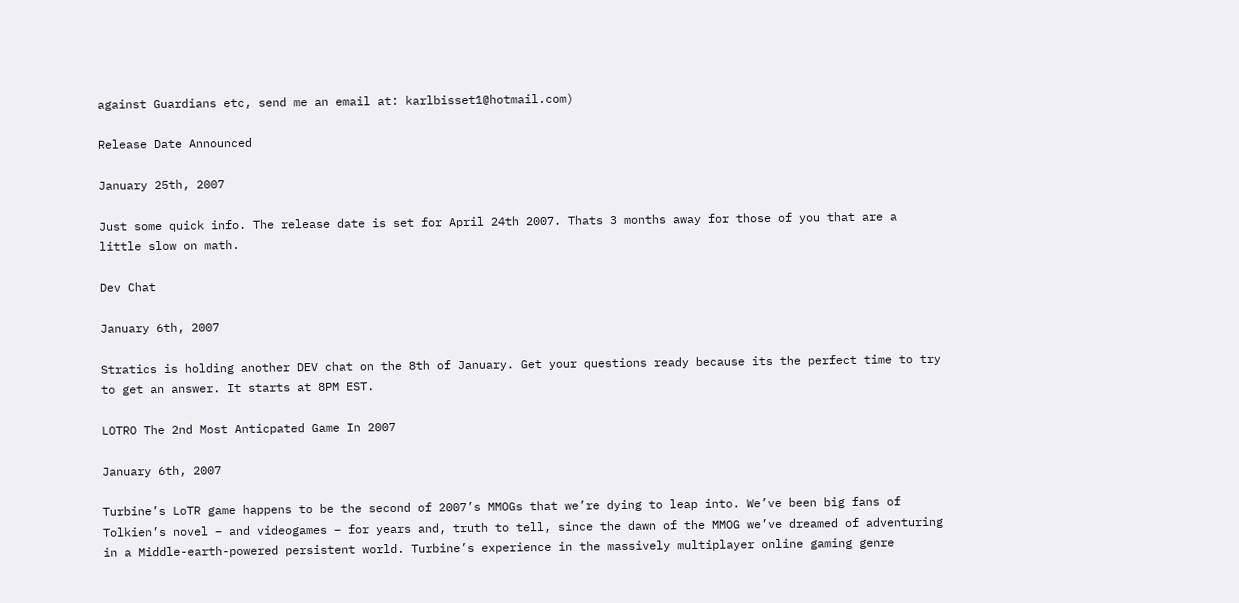against Guardians etc, send me an email at: karlbisset1@hotmail.com)

Release Date Announced

January 25th, 2007

Just some quick info. The release date is set for April 24th 2007. Thats 3 months away for those of you that are a little slow on math.

Dev Chat

January 6th, 2007

Stratics is holding another DEV chat on the 8th of January. Get your questions ready because its the perfect time to try to get an answer. It starts at 8PM EST.

LOTRO The 2nd Most Anticpated Game In 2007

January 6th, 2007

Turbine’s LoTR game happens to be the second of 2007’s MMOGs that we’re dying to leap into. We’ve been big fans of Tolkien’s novel – and videogames – for years and, truth to tell, since the dawn of the MMOG we’ve dreamed of adventuring in a Middle-earth-powered persistent world. Turbine’s experience in the massively multiplayer online gaming genre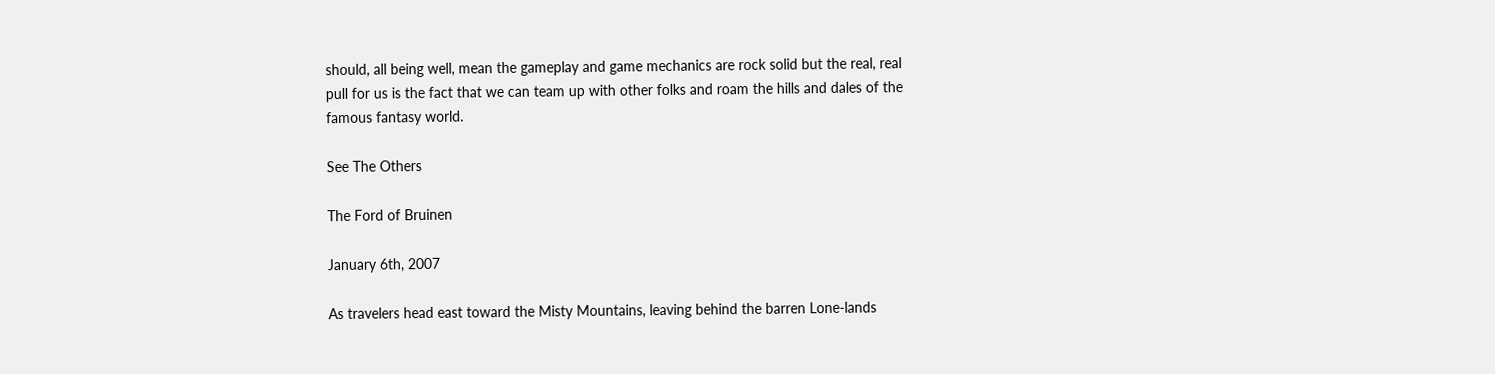should, all being well, mean the gameplay and game mechanics are rock solid but the real, real pull for us is the fact that we can team up with other folks and roam the hills and dales of the famous fantasy world.

See The Others

The Ford of Bruinen

January 6th, 2007

As travelers head east toward the Misty Mountains, leaving behind the barren Lone-lands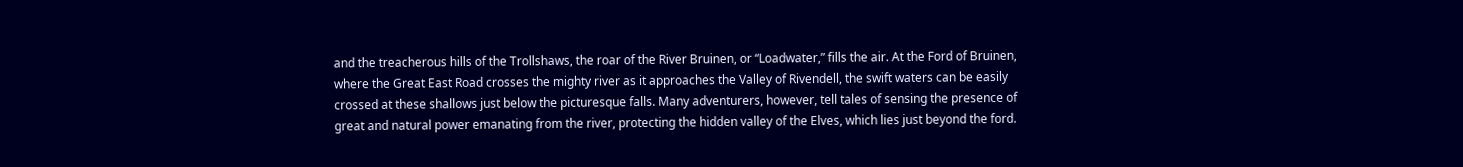and the treacherous hills of the Trollshaws, the roar of the River Bruinen, or “Loadwater,” fills the air. At the Ford of Bruinen, where the Great East Road crosses the mighty river as it approaches the Valley of Rivendell, the swift waters can be easily crossed at these shallows just below the picturesque falls. Many adventurers, however, tell tales of sensing the presence of great and natural power emanating from the river, protecting the hidden valley of the Elves, which lies just beyond the ford.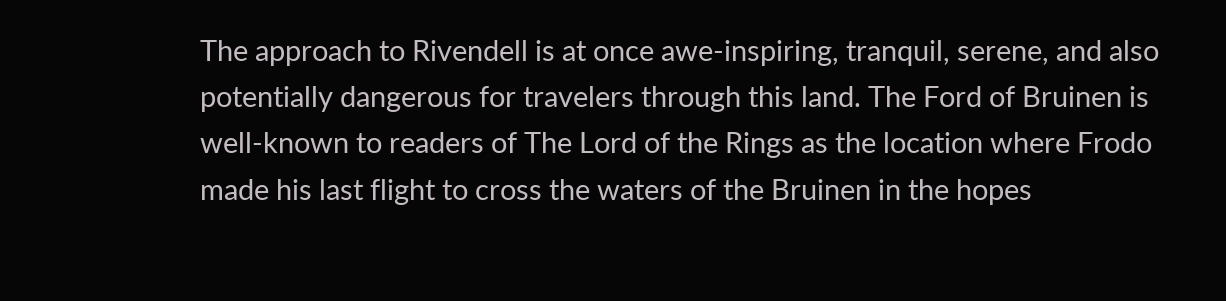The approach to Rivendell is at once awe-inspiring, tranquil, serene, and also potentially dangerous for travelers through this land. The Ford of Bruinen is well-known to readers of The Lord of the Rings as the location where Frodo made his last flight to cross the waters of the Bruinen in the hopes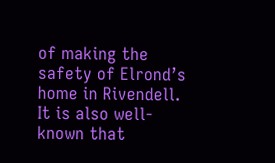of making the safety of Elrond’s home in Rivendell. It is also well-known that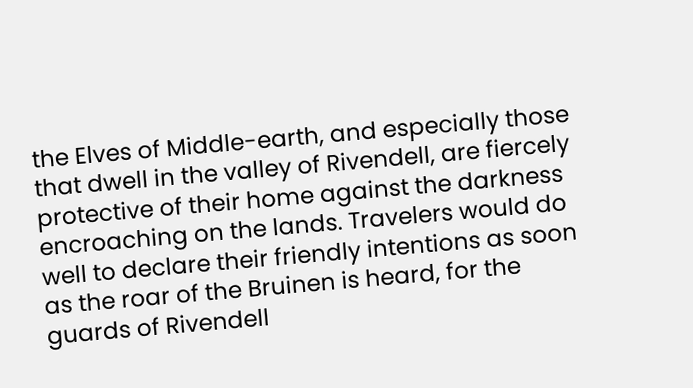the Elves of Middle-earth, and especially those that dwell in the valley of Rivendell, are fiercely protective of their home against the darkness encroaching on the lands. Travelers would do well to declare their friendly intentions as soon as the roar of the Bruinen is heard, for the guards of Rivendell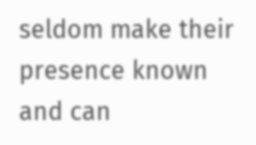seldom make their presence known and can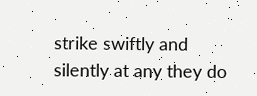strike swiftly and silently at any they do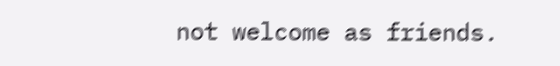not welcome as friends.